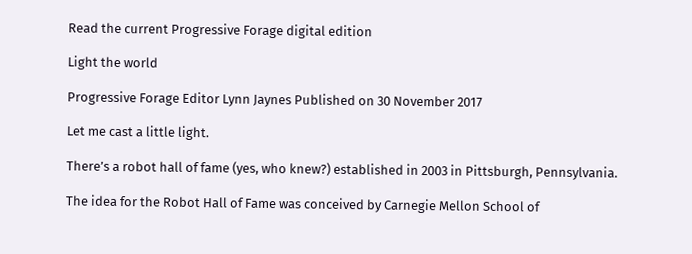Read the current Progressive Forage digital edition

Light the world

Progressive Forage Editor Lynn Jaynes Published on 30 November 2017

Let me cast a little light.

There’s a robot hall of fame (yes, who knew?) established in 2003 in Pittsburgh, Pennsylvania.

The idea for the Robot Hall of Fame was conceived by Carnegie Mellon School of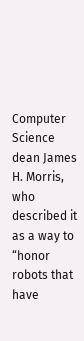Computer Science dean James H. Morris, who described it as a way to “honor robots that have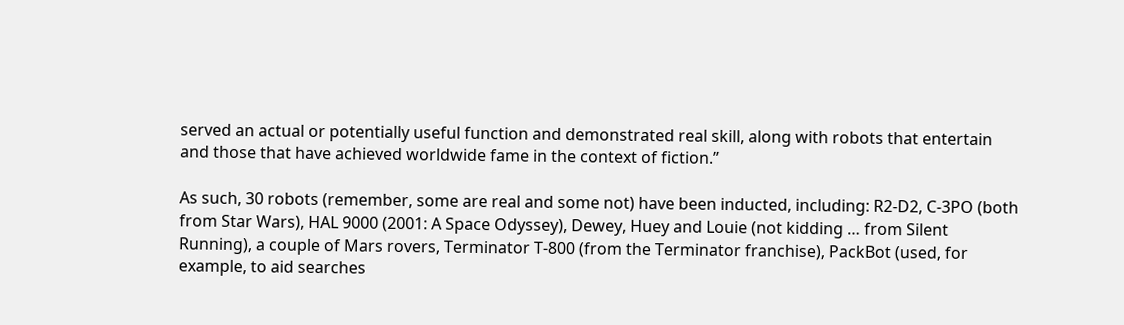served an actual or potentially useful function and demonstrated real skill, along with robots that entertain and those that have achieved worldwide fame in the context of fiction.”

As such, 30 robots (remember, some are real and some not) have been inducted, including: R2-D2, C-3PO (both from Star Wars), HAL 9000 (2001: A Space Odyssey), Dewey, Huey and Louie (not kidding … from Silent Running), a couple of Mars rovers, Terminator T-800 (from the Terminator franchise), PackBot (used, for example, to aid searches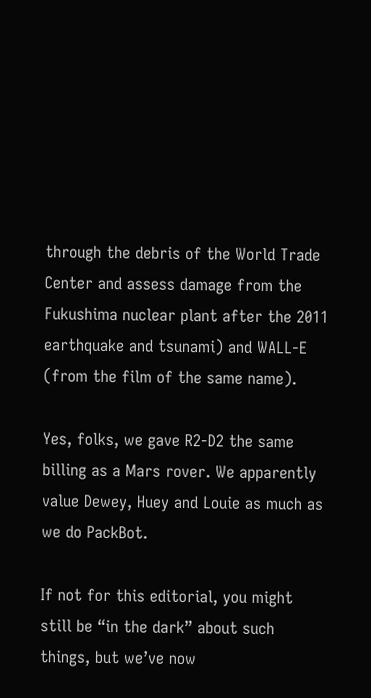through the debris of the World Trade Center and assess damage from the Fukushima nuclear plant after the 2011 earthquake and tsunami) and WALL-E (from the film of the same name).

Yes, folks, we gave R2-D2 the same billing as a Mars rover. We apparently value Dewey, Huey and Louie as much as we do PackBot.

If not for this editorial, you might still be “in the dark” about such things, but we’ve now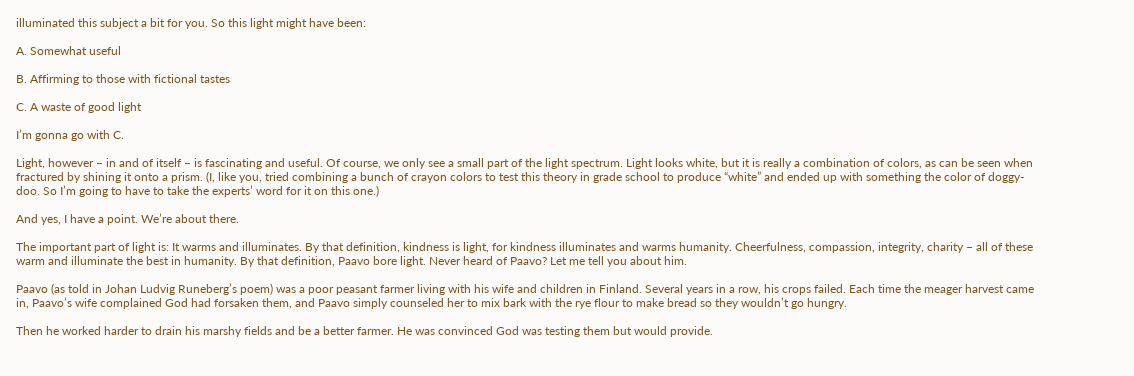illuminated this subject a bit for you. So this light might have been:

A. Somewhat useful

B. Affirming to those with fictional tastes

C. A waste of good light

I’m gonna go with C.

Light, however – in and of itself – is fascinating and useful. Of course, we only see a small part of the light spectrum. Light looks white, but it is really a combination of colors, as can be seen when fractured by shining it onto a prism. (I, like you, tried combining a bunch of crayon colors to test this theory in grade school to produce “white” and ended up with something the color of doggy-doo. So I’m going to have to take the experts’ word for it on this one.)

And yes, I have a point. We’re about there.

The important part of light is: It warms and illuminates. By that definition, kindness is light, for kindness illuminates and warms humanity. Cheerfulness, compassion, integrity, charity – all of these warm and illuminate the best in humanity. By that definition, Paavo bore light. Never heard of Paavo? Let me tell you about him.

Paavo (as told in Johan Ludvig Runeberg’s poem) was a poor peasant farmer living with his wife and children in Finland. Several years in a row, his crops failed. Each time the meager harvest came in, Paavo’s wife complained God had forsaken them, and Paavo simply counseled her to mix bark with the rye flour to make bread so they wouldn’t go hungry.

Then he worked harder to drain his marshy fields and be a better farmer. He was convinced God was testing them but would provide.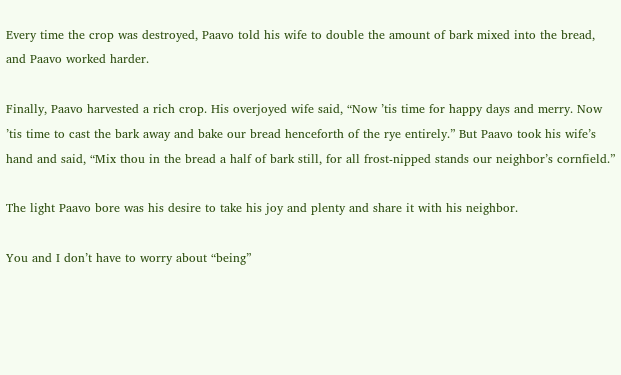Every time the crop was destroyed, Paavo told his wife to double the amount of bark mixed into the bread, and Paavo worked harder.

Finally, Paavo harvested a rich crop. His overjoyed wife said, “Now ’tis time for happy days and merry. Now ’tis time to cast the bark away and bake our bread henceforth of the rye entirely.” But Paavo took his wife’s hand and said, “Mix thou in the bread a half of bark still, for all frost-nipped stands our neighbor’s cornfield.”

The light Paavo bore was his desire to take his joy and plenty and share it with his neighbor.

You and I don’t have to worry about “being”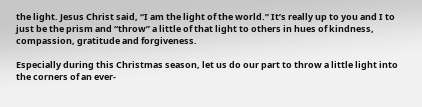the light. Jesus Christ said, “I am the light of the world.” It’s really up to you and I to just be the prism and “throw” a little of that light to others in hues of kindness, compassion, gratitude and forgiveness.

Especially during this Christmas season, let us do our part to throw a little light into the corners of an ever-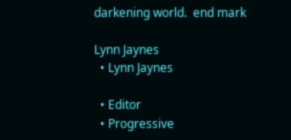darkening world.  end mark

Lynn Jaynes
  • Lynn Jaynes

  • Editor
  • Progressive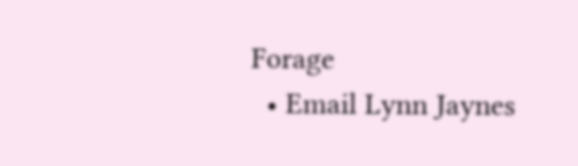Forage
  • Email Lynn Jaynes